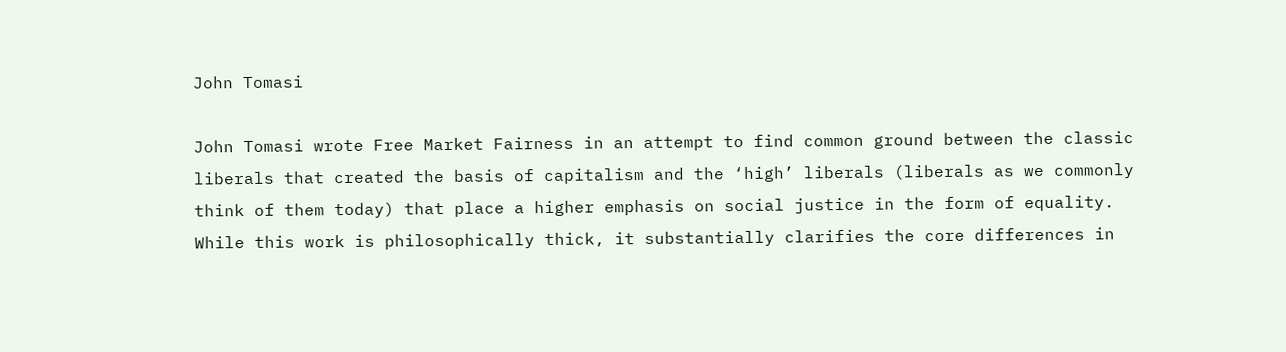John Tomasi

John Tomasi wrote Free Market Fairness in an attempt to find common ground between the classic liberals that created the basis of capitalism and the ‘high’ liberals (liberals as we commonly think of them today) that place a higher emphasis on social justice in the form of equality.  While this work is philosophically thick, it substantially clarifies the core differences in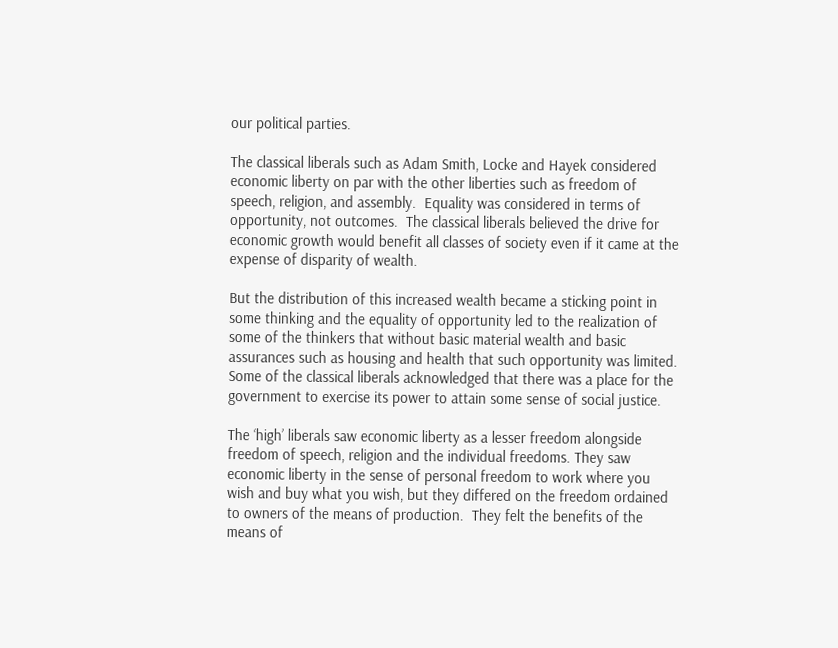our political parties.

The classical liberals such as Adam Smith, Locke and Hayek considered economic liberty on par with the other liberties such as freedom of speech, religion, and assembly.  Equality was considered in terms of opportunity, not outcomes.  The classical liberals believed the drive for economic growth would benefit all classes of society even if it came at the expense of disparity of wealth.

But the distribution of this increased wealth became a sticking point in some thinking and the equality of opportunity led to the realization of some of the thinkers that without basic material wealth and basic assurances such as housing and health that such opportunity was limited.  Some of the classical liberals acknowledged that there was a place for the government to exercise its power to attain some sense of social justice.

The ‘high’ liberals saw economic liberty as a lesser freedom alongside freedom of speech, religion and the individual freedoms. They saw economic liberty in the sense of personal freedom to work where you wish and buy what you wish, but they differed on the freedom ordained to owners of the means of production.  They felt the benefits of the means of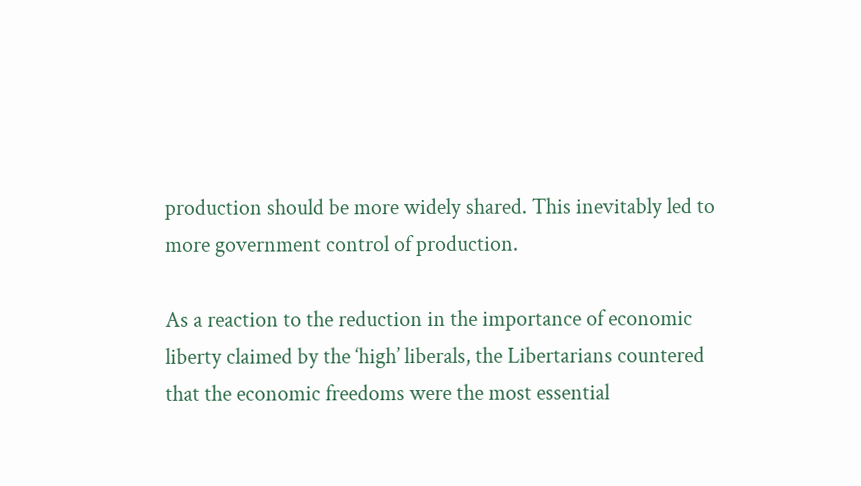production should be more widely shared. This inevitably led to more government control of production.

As a reaction to the reduction in the importance of economic liberty claimed by the ‘high’ liberals, the Libertarians countered that the economic freedoms were the most essential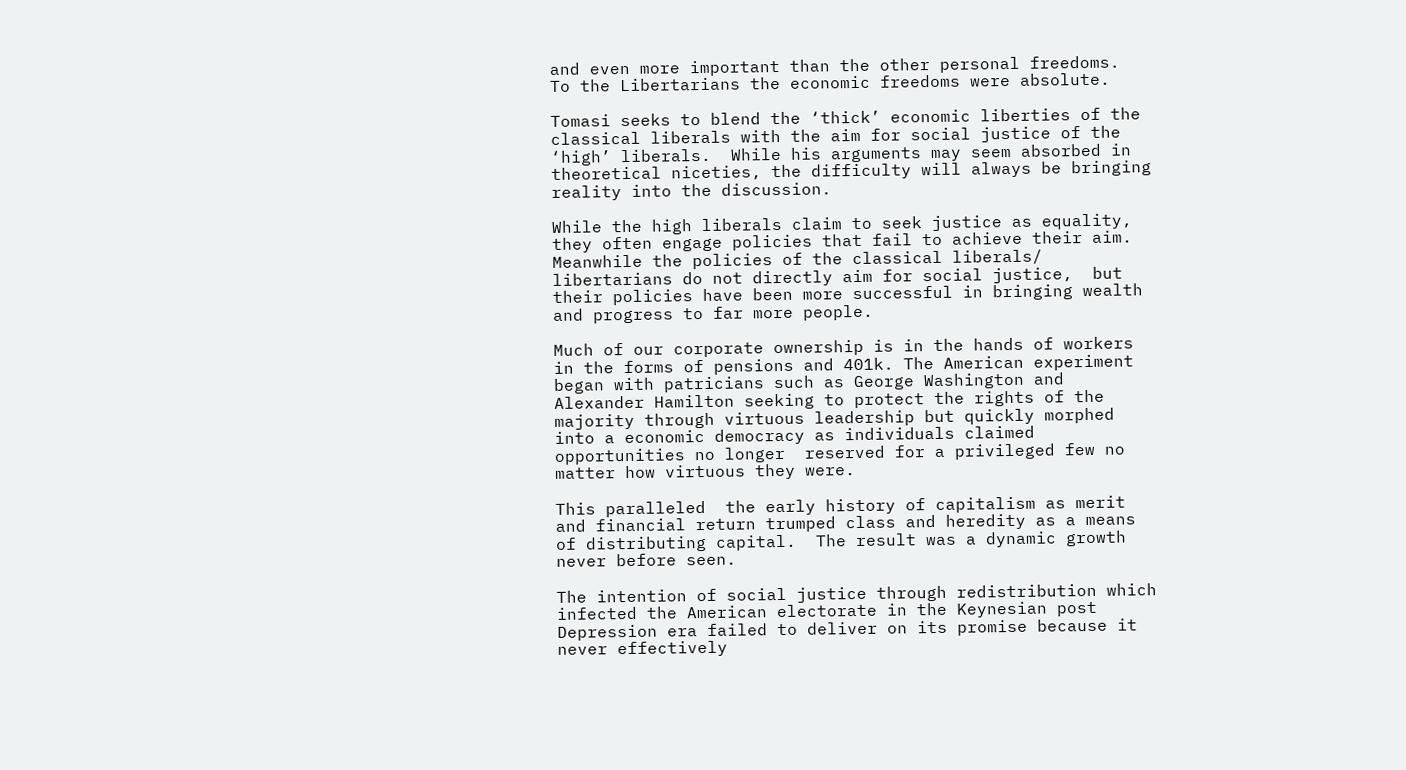and even more important than the other personal freedoms.  To the Libertarians the economic freedoms were absolute.

Tomasi seeks to blend the ‘thick’ economic liberties of the classical liberals with the aim for social justice of the ‘high’ liberals.  While his arguments may seem absorbed in theoretical niceties, the difficulty will always be bringing reality into the discussion.

While the high liberals claim to seek justice as equality, they often engage policies that fail to achieve their aim. Meanwhile the policies of the classical liberals/ libertarians do not directly aim for social justice,  but their policies have been more successful in bringing wealth and progress to far more people.

Much of our corporate ownership is in the hands of workers in the forms of pensions and 401k. The American experiment began with patricians such as George Washington and  Alexander Hamilton seeking to protect the rights of the majority through virtuous leadership but quickly morphed into a economic democracy as individuals claimed opportunities no longer  reserved for a privileged few no matter how virtuous they were.

This paralleled  the early history of capitalism as merit and financial return trumped class and heredity as a means of distributing capital.  The result was a dynamic growth never before seen.

The intention of social justice through redistribution which infected the American electorate in the Keynesian post Depression era failed to deliver on its promise because it never effectively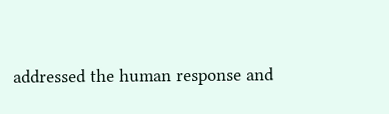addressed the human response and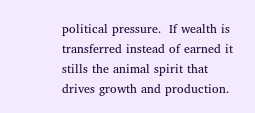political pressure.  If wealth is transferred instead of earned it stills the animal spirit that drives growth and production.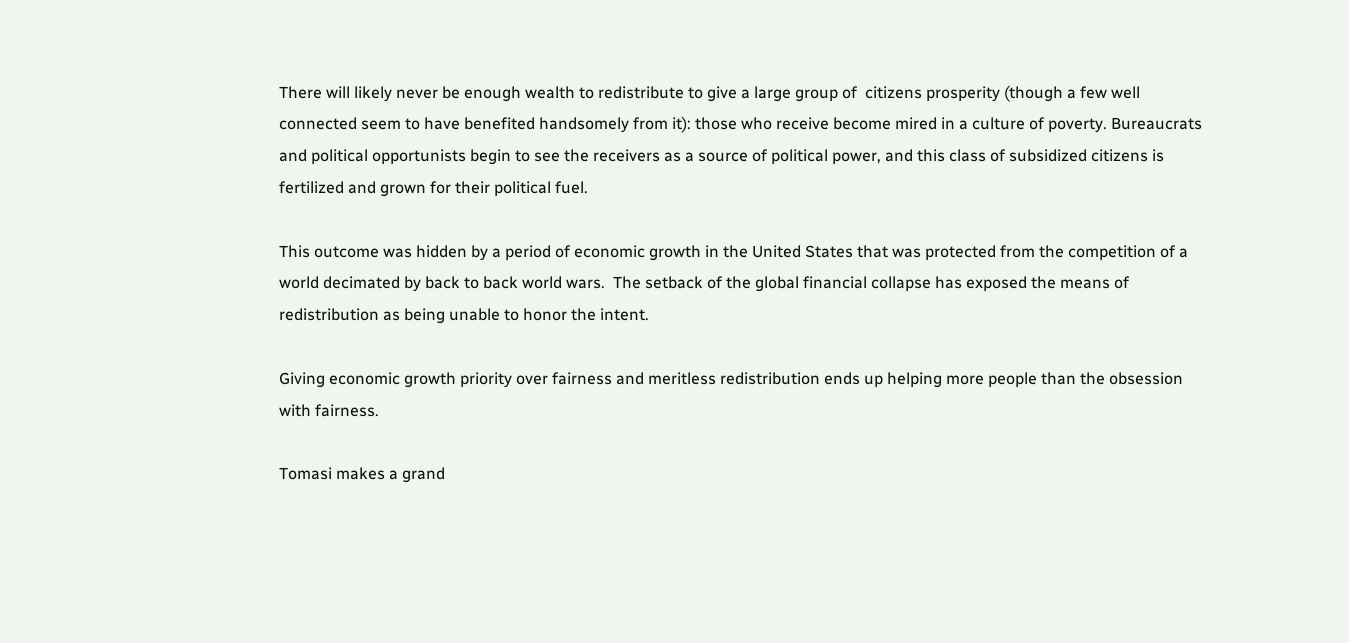There will likely never be enough wealth to redistribute to give a large group of  citizens prosperity (though a few well connected seem to have benefited handsomely from it): those who receive become mired in a culture of poverty. Bureaucrats and political opportunists begin to see the receivers as a source of political power, and this class of subsidized citizens is fertilized and grown for their political fuel.

This outcome was hidden by a period of economic growth in the United States that was protected from the competition of a world decimated by back to back world wars.  The setback of the global financial collapse has exposed the means of redistribution as being unable to honor the intent.

Giving economic growth priority over fairness and meritless redistribution ends up helping more people than the obsession with fairness.

Tomasi makes a grand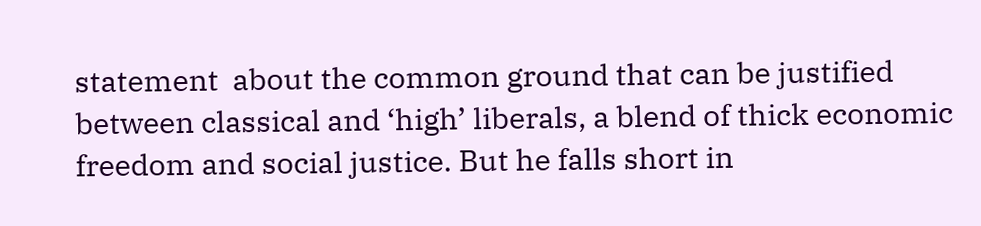statement  about the common ground that can be justified between classical and ‘high’ liberals, a blend of thick economic freedom and social justice. But he falls short in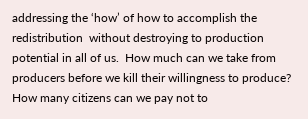addressing the ‘how’ of how to accomplish the redistribution  without destroying to production potential in all of us.  How much can we take from producers before we kill their willingness to produce? How many citizens can we pay not to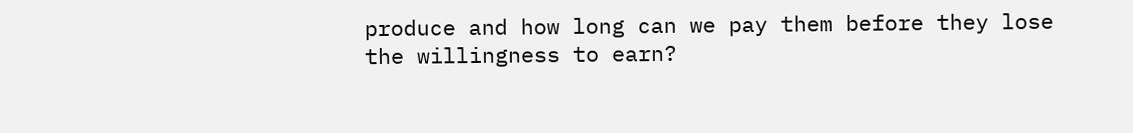produce and how long can we pay them before they lose the willingness to earn?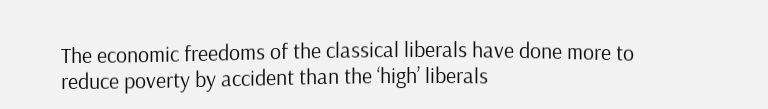The economic freedoms of the classical liberals have done more to reduce poverty by accident than the ‘high’ liberals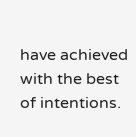have achieved with the best of intentions.